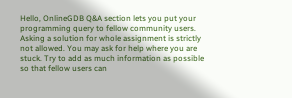Hello, OnlineGDB Q&A section lets you put your programming query to fellow community users. Asking a solution for whole assignment is strictly not allowed. You may ask for help where you are stuck. Try to add as much information as possible so that fellow users can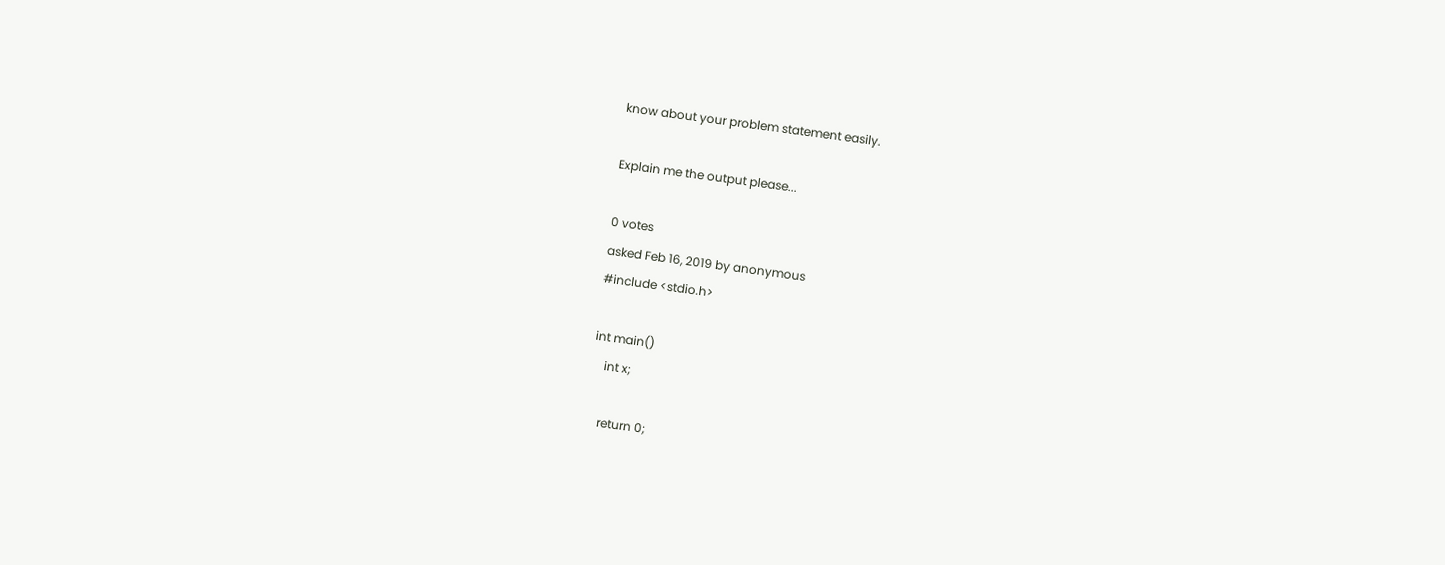know about your problem statement easily.

Explain me the output please...

0 votes
asked Feb 16, 2019 by anonymous
#include <stdio.h>

int main()
    int x;

    return 0;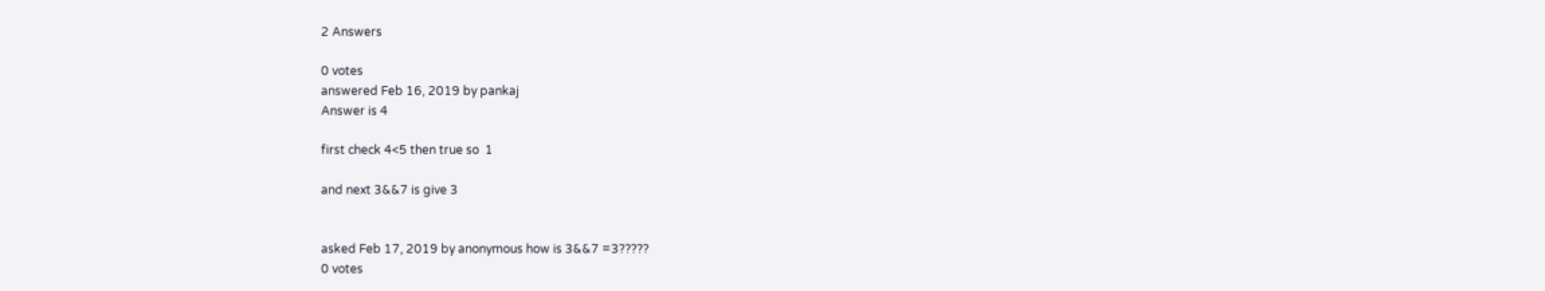2 Answers

0 votes
answered Feb 16, 2019 by pankaj
Answer is 4

first check 4<5 then true so  1

and next 3&&7 is give 3


asked Feb 17, 2019 by anonymous how is 3&&7 =3?????
0 votes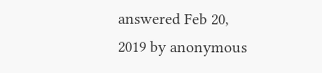answered Feb 20, 2019 by anonymous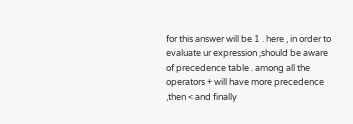for this answer will be 1 . here , in order to evaluate ur expression ,should be aware of precedence table . among all the operators + will have more precedence ,then < and finally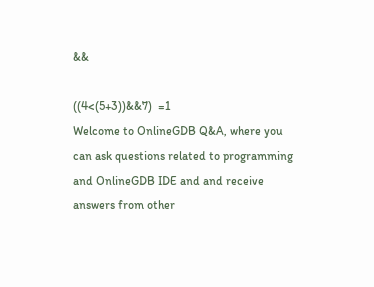&&

((4<(5+3))&&7)  =1
Welcome to OnlineGDB Q&A, where you can ask questions related to programming and OnlineGDB IDE and and receive answers from other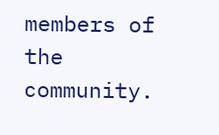members of the community.